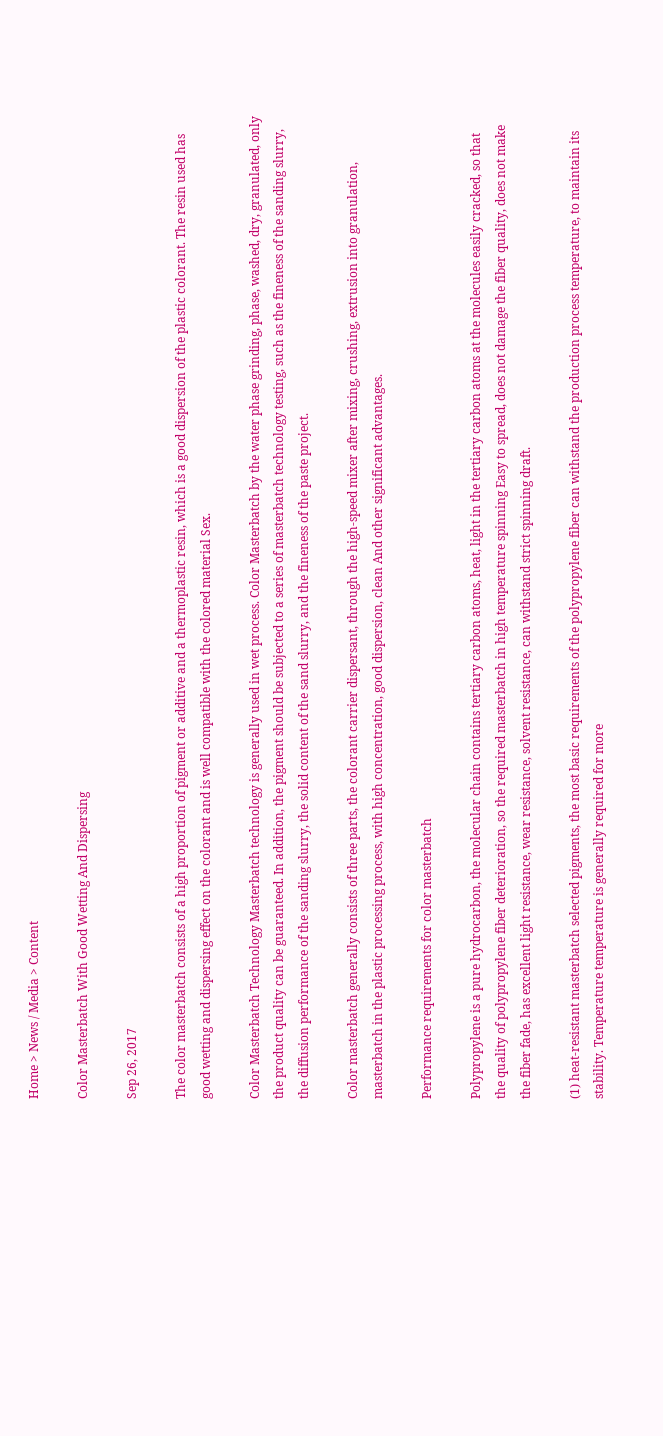Home > News / Media > Content

Color Masterbatch With Good Wetting And Dispersing

Sep 26, 2017

The color masterbatch consists of a high proportion of pigment or additive and a thermoplastic resin, which is a good dispersion of the plastic colorant. The resin used has good wetting and dispersing effect on the colorant and is well compatible with the colored material Sex.

Color Masterbatch Technology Masterbatch technology is generally used in wet process. Color Masterbatch by the water phase grinding, phase, washed, dry, granulated, only the product quality can be guaranteed. In addition, the pigment should be subjected to a series of masterbatch technology testing, such as the fineness of the sanding slurry, the diffusion performance of the sanding slurry, the solid content of the sand slurry, and the fineness of the paste project.

Color masterbatch generally consists of three parts, the colorant carrier dispersant, through the high-speed mixer after mixing, crushing, extrusion into granulation, masterbatch in the plastic processing process, with high concentration, good dispersion, clean And other significant advantages.

Performance requirements for color masterbatch

Polypropylene is a pure hydrocarbon, the molecular chain contains tertiary carbon atoms, heat, light in the tertiary carbon atoms at the molecules easily cracked, so that the quality of polypropylene fiber deterioration, so the required masterbatch in high temperature spinning Easy to spread, does not damage the fiber quality, does not make the fiber fade, has excellent light resistance, wear resistance, solvent resistance, can withstand strict spinning draft.

(1) heat-resistant masterbatch selected pigments, the most basic requirements of the polypropylene fiber can withstand the production process temperature, to maintain its stability. Temperature temperature is generally required for more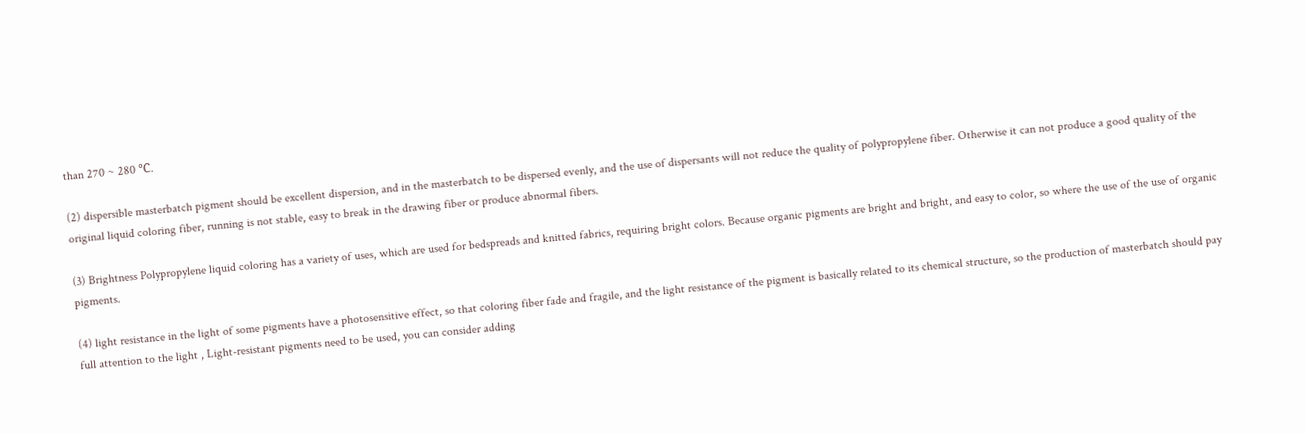than 270 ~ 280 ℃.

(2) dispersible masterbatch pigment should be excellent dispersion, and in the masterbatch to be dispersed evenly, and the use of dispersants will not reduce the quality of polypropylene fiber. Otherwise it can not produce a good quality of the original liquid coloring fiber, running is not stable, easy to break in the drawing fiber or produce abnormal fibers.

(3) Brightness Polypropylene liquid coloring has a variety of uses, which are used for bedspreads and knitted fabrics, requiring bright colors. Because organic pigments are bright and bright, and easy to color, so where the use of the use of organic pigments.

(4) light resistance in the light of some pigments have a photosensitive effect, so that coloring fiber fade and fragile, and the light resistance of the pigment is basically related to its chemical structure, so the production of masterbatch should pay full attention to the light , Light-resistant pigments need to be used, you can consider adding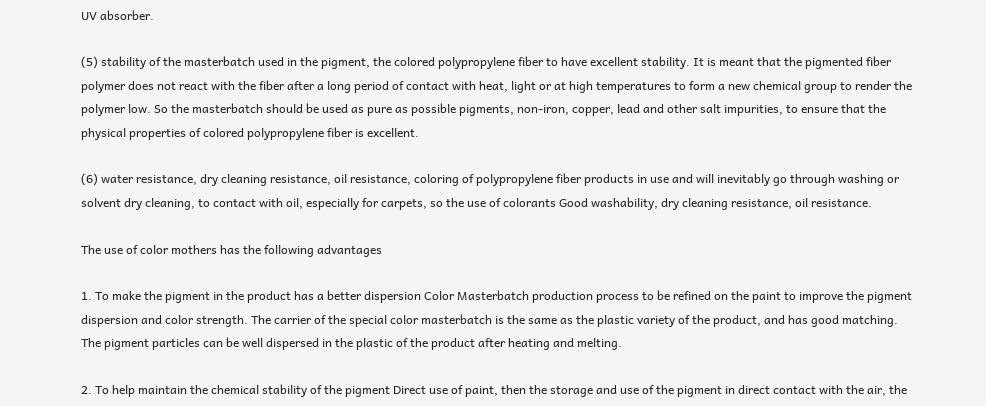UV absorber.

(5) stability of the masterbatch used in the pigment, the colored polypropylene fiber to have excellent stability. It is meant that the pigmented fiber polymer does not react with the fiber after a long period of contact with heat, light or at high temperatures to form a new chemical group to render the polymer low. So the masterbatch should be used as pure as possible pigments, non-iron, copper, lead and other salt impurities, to ensure that the physical properties of colored polypropylene fiber is excellent.

(6) water resistance, dry cleaning resistance, oil resistance, coloring of polypropylene fiber products in use and will inevitably go through washing or solvent dry cleaning, to contact with oil, especially for carpets, so the use of colorants Good washability, dry cleaning resistance, oil resistance.

The use of color mothers has the following advantages

1. To make the pigment in the product has a better dispersion Color Masterbatch production process to be refined on the paint to improve the pigment dispersion and color strength. The carrier of the special color masterbatch is the same as the plastic variety of the product, and has good matching. The pigment particles can be well dispersed in the plastic of the product after heating and melting.

2. To help maintain the chemical stability of the pigment Direct use of paint, then the storage and use of the pigment in direct contact with the air, the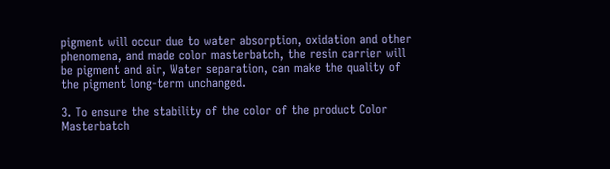pigment will occur due to water absorption, oxidation and other phenomena, and made color masterbatch, the resin carrier will be pigment and air, Water separation, can make the quality of the pigment long-term unchanged.

3. To ensure the stability of the color of the product Color Masterbatch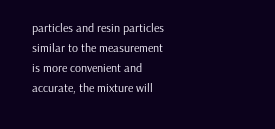particles and resin particles similar to the measurement is more convenient and accurate, the mixture will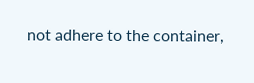not adhere to the container,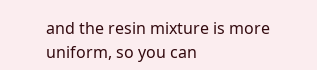and the resin mixture is more uniform, so you can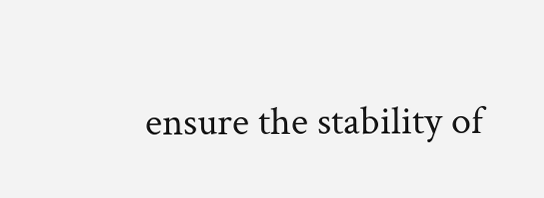ensure the stability of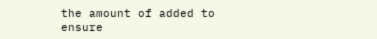the amount of added to ensure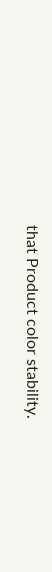that Product color stability.